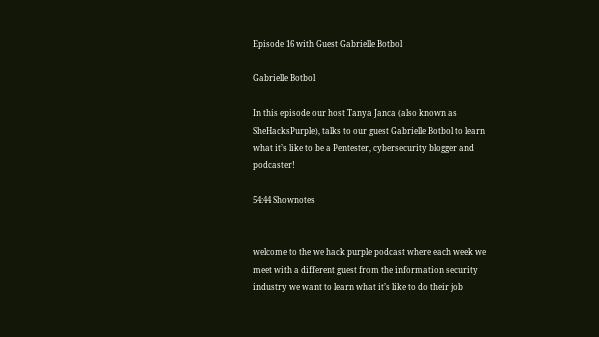Episode 16 with Guest Gabrielle Botbol

Gabrielle Botbol

In this episode our host Tanya Janca (also known as SheHacksPurple), talks to our guest Gabrielle Botbol to learn what it’s like to be a Pentester, cybersecurity blogger and podcaster!

54:44 Shownotes


welcome to the we hack purple podcast where each week we meet with a different guest from the information security industry we want to learn what it’s like to do their job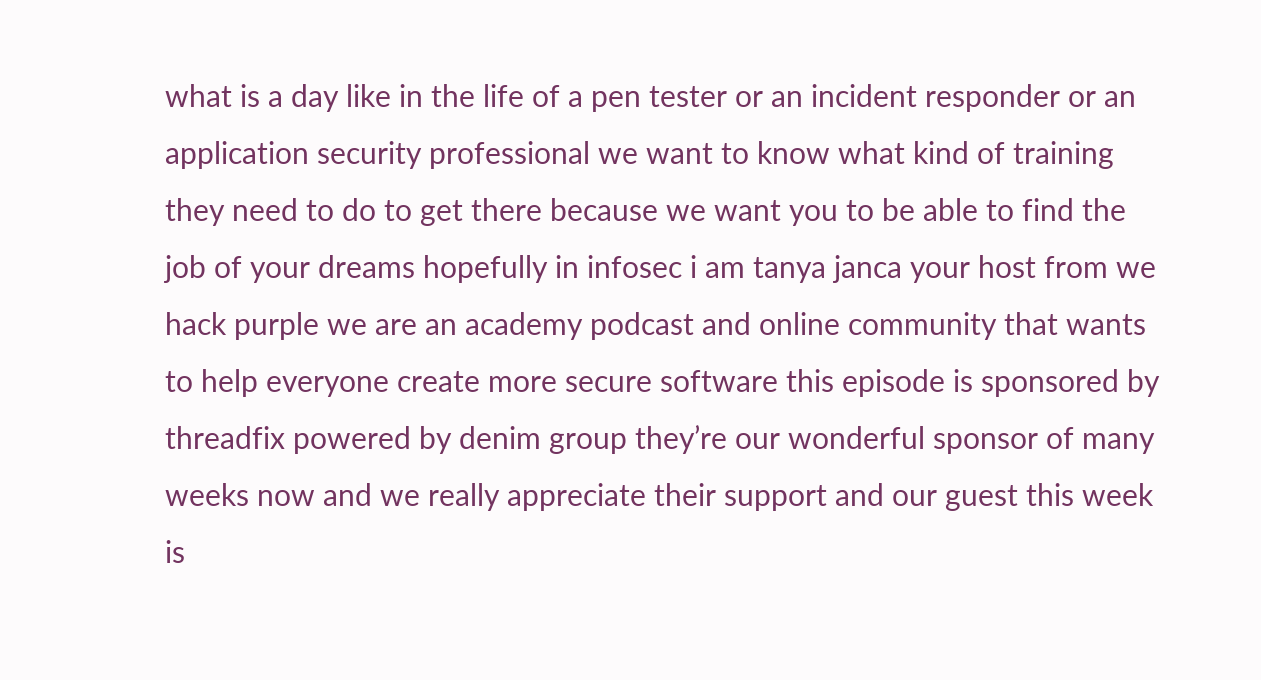what is a day like in the life of a pen tester or an incident responder or an application security professional we want to know what kind of training they need to do to get there because we want you to be able to find the job of your dreams hopefully in infosec i am tanya janca your host from we hack purple we are an academy podcast and online community that wants to help everyone create more secure software this episode is sponsored by threadfix powered by denim group they’re our wonderful sponsor of many weeks now and we really appreciate their support and our guest this week is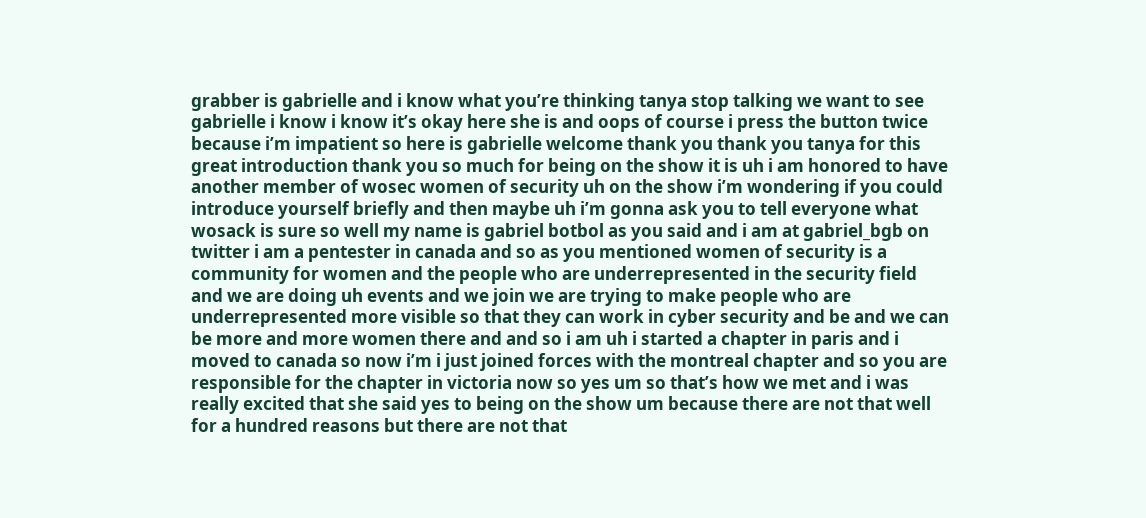grabber is gabrielle and i know what you’re thinking tanya stop talking we want to see gabrielle i know i know it’s okay here she is and oops of course i press the button twice because i’m impatient so here is gabrielle welcome thank you thank you tanya for this great introduction thank you so much for being on the show it is uh i am honored to have another member of wosec women of security uh on the show i’m wondering if you could introduce yourself briefly and then maybe uh i’m gonna ask you to tell everyone what wosack is sure so well my name is gabriel botbol as you said and i am at gabriel_bgb on twitter i am a pentester in canada and so as you mentioned women of security is a community for women and the people who are underrepresented in the security field and we are doing uh events and we join we are trying to make people who are underrepresented more visible so that they can work in cyber security and be and we can be more and more women there and and so i am uh i started a chapter in paris and i moved to canada so now i’m i just joined forces with the montreal chapter and so you are responsible for the chapter in victoria now so yes um so that’s how we met and i was really excited that she said yes to being on the show um because there are not that well for a hundred reasons but there are not that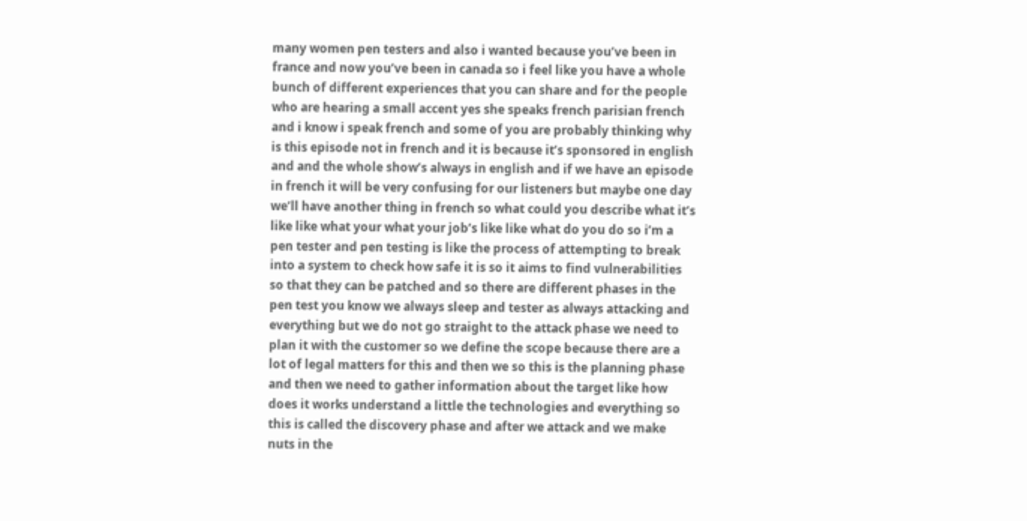many women pen testers and also i wanted because you’ve been in france and now you’ve been in canada so i feel like you have a whole bunch of different experiences that you can share and for the people who are hearing a small accent yes she speaks french parisian french and i know i speak french and some of you are probably thinking why is this episode not in french and it is because it’s sponsored in english and and the whole show’s always in english and if we have an episode in french it will be very confusing for our listeners but maybe one day we’ll have another thing in french so what could you describe what it’s like like what your what your job’s like like what do you do so i’m a pen tester and pen testing is like the process of attempting to break into a system to check how safe it is so it aims to find vulnerabilities so that they can be patched and so there are different phases in the pen test you know we always sleep and tester as always attacking and everything but we do not go straight to the attack phase we need to plan it with the customer so we define the scope because there are a lot of legal matters for this and then we so this is the planning phase and then we need to gather information about the target like how does it works understand a little the technologies and everything so this is called the discovery phase and after we attack and we make nuts in the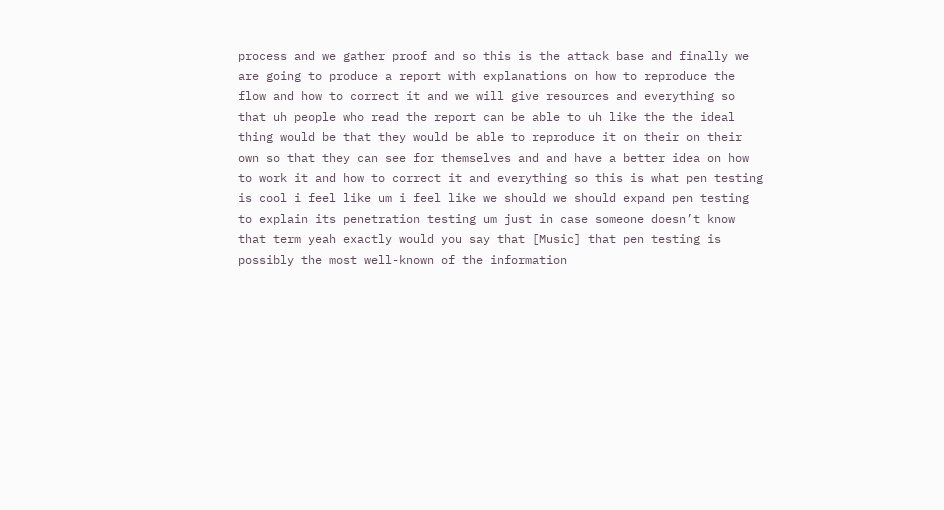process and we gather proof and so this is the attack base and finally we are going to produce a report with explanations on how to reproduce the flow and how to correct it and we will give resources and everything so that uh people who read the report can be able to uh like the the ideal thing would be that they would be able to reproduce it on their on their own so that they can see for themselves and and have a better idea on how to work it and how to correct it and everything so this is what pen testing is cool i feel like um i feel like we should we should expand pen testing to explain its penetration testing um just in case someone doesn’t know that term yeah exactly would you say that [Music] that pen testing is possibly the most well-known of the information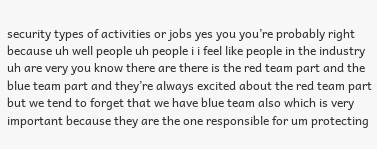security types of activities or jobs yes you you’re probably right because uh well people uh people i i feel like people in the industry uh are very you know there are there is the red team part and the blue team part and they’re always excited about the red team part but we tend to forget that we have blue team also which is very important because they are the one responsible for um protecting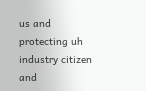us and protecting uh industry citizen and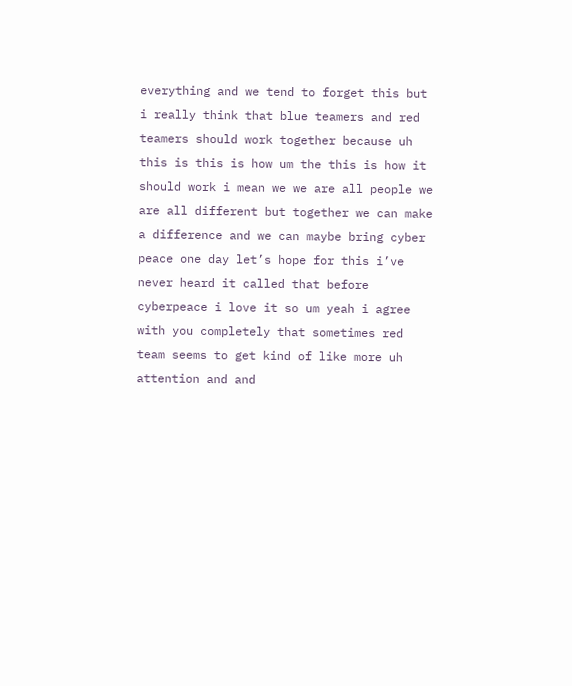everything and we tend to forget this but i really think that blue teamers and red teamers should work together because uh this is this is how um the this is how it should work i mean we we are all people we are all different but together we can make a difference and we can maybe bring cyber peace one day let’s hope for this i’ve never heard it called that before cyberpeace i love it so um yeah i agree with you completely that sometimes red team seems to get kind of like more uh attention and and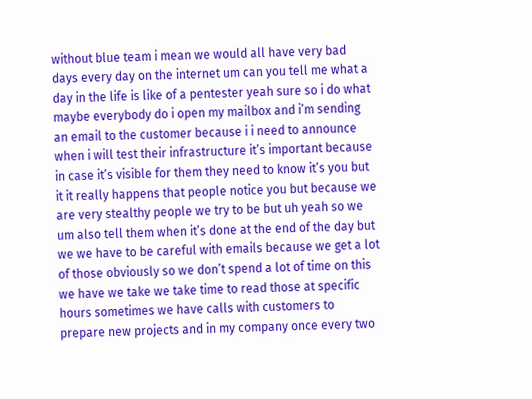without blue team i mean we would all have very bad days every day on the internet um can you tell me what a day in the life is like of a pentester yeah sure so i do what maybe everybody do i open my mailbox and i’m sending an email to the customer because i i need to announce when i will test their infrastructure it’s important because in case it’s visible for them they need to know it’s you but it it really happens that people notice you but because we are very stealthy people we try to be but uh yeah so we um also tell them when it’s done at the end of the day but we we have to be careful with emails because we get a lot of those obviously so we don’t spend a lot of time on this we have we take we take time to read those at specific hours sometimes we have calls with customers to prepare new projects and in my company once every two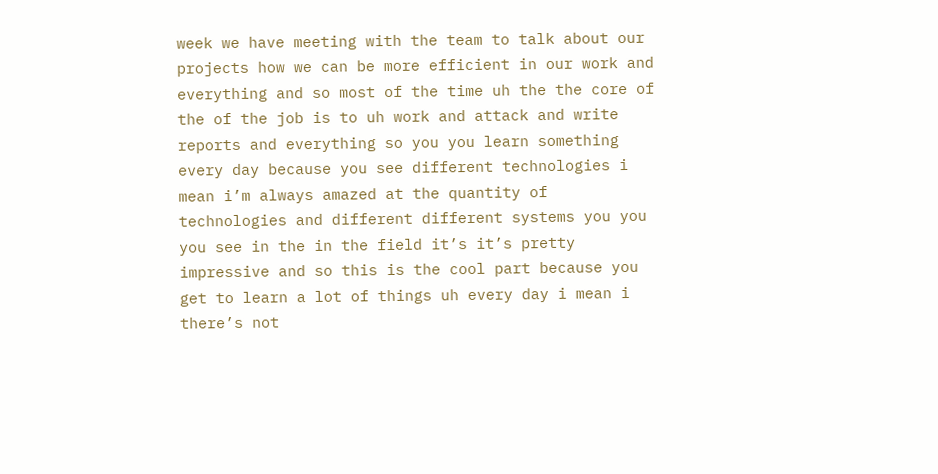week we have meeting with the team to talk about our projects how we can be more efficient in our work and everything and so most of the time uh the the core of the of the job is to uh work and attack and write reports and everything so you you learn something every day because you see different technologies i mean i’m always amazed at the quantity of technologies and different different systems you you you see in the in the field it’s it’s pretty impressive and so this is the cool part because you get to learn a lot of things uh every day i mean i there’s not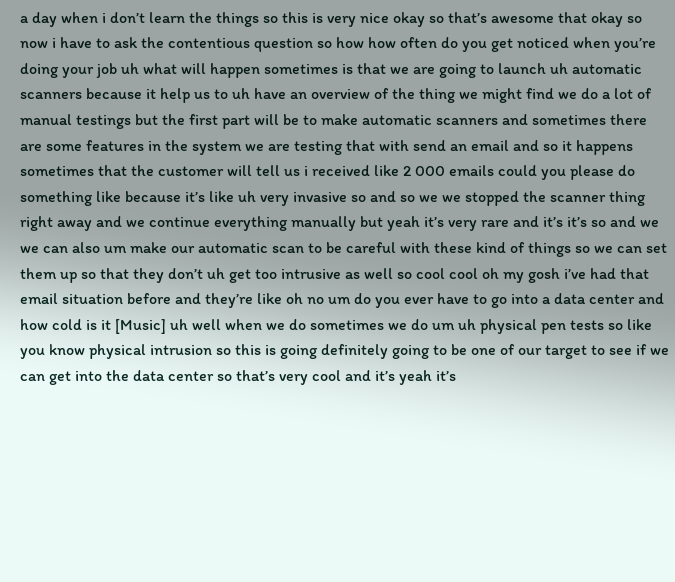a day when i don’t learn the things so this is very nice okay so that’s awesome that okay so now i have to ask the contentious question so how how often do you get noticed when you’re doing your job uh what will happen sometimes is that we are going to launch uh automatic scanners because it help us to uh have an overview of the thing we might find we do a lot of manual testings but the first part will be to make automatic scanners and sometimes there are some features in the system we are testing that with send an email and so it happens sometimes that the customer will tell us i received like 2 000 emails could you please do something like because it’s like uh very invasive so and so we we stopped the scanner thing right away and we continue everything manually but yeah it’s very rare and it’s it’s so and we we can also um make our automatic scan to be careful with these kind of things so we can set them up so that they don’t uh get too intrusive as well so cool cool oh my gosh i’ve had that email situation before and they’re like oh no um do you ever have to go into a data center and how cold is it [Music] uh well when we do sometimes we do um uh physical pen tests so like you know physical intrusion so this is going definitely going to be one of our target to see if we can get into the data center so that’s very cool and it’s yeah it’s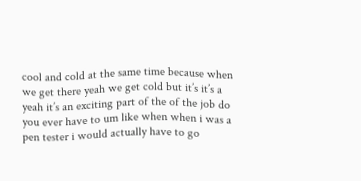cool and cold at the same time because when we get there yeah we get cold but it’s it’s a yeah it’s an exciting part of the of the job do you ever have to um like when when i was a pen tester i would actually have to go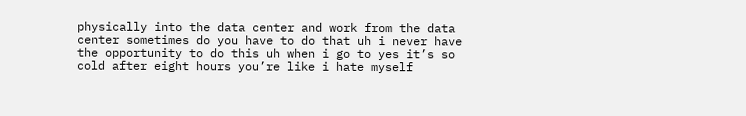physically into the data center and work from the data center sometimes do you have to do that uh i never have the opportunity to do this uh when i go to yes it’s so cold after eight hours you’re like i hate myself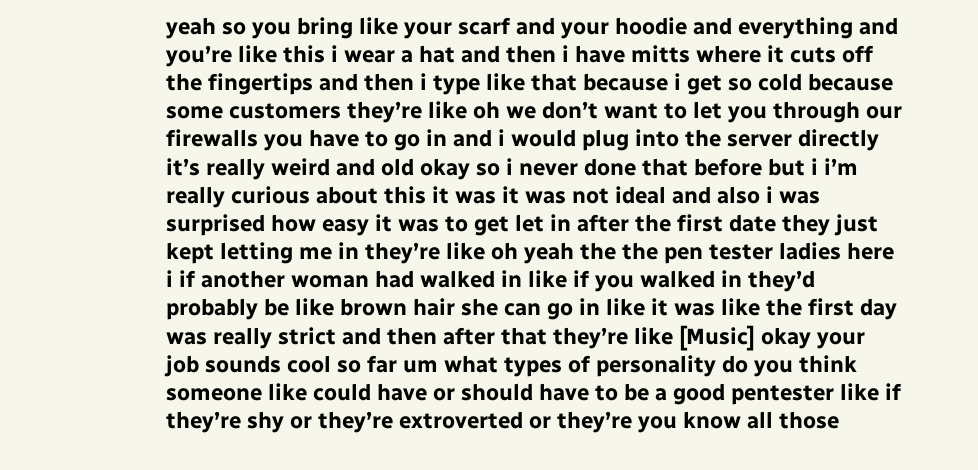yeah so you bring like your scarf and your hoodie and everything and you’re like this i wear a hat and then i have mitts where it cuts off the fingertips and then i type like that because i get so cold because some customers they’re like oh we don’t want to let you through our firewalls you have to go in and i would plug into the server directly it’s really weird and old okay so i never done that before but i i’m really curious about this it was it was not ideal and also i was surprised how easy it was to get let in after the first date they just kept letting me in they’re like oh yeah the the pen tester ladies here i if another woman had walked in like if you walked in they’d probably be like brown hair she can go in like it was like the first day was really strict and then after that they’re like [Music] okay your job sounds cool so far um what types of personality do you think someone like could have or should have to be a good pentester like if they’re shy or they’re extroverted or they’re you know all those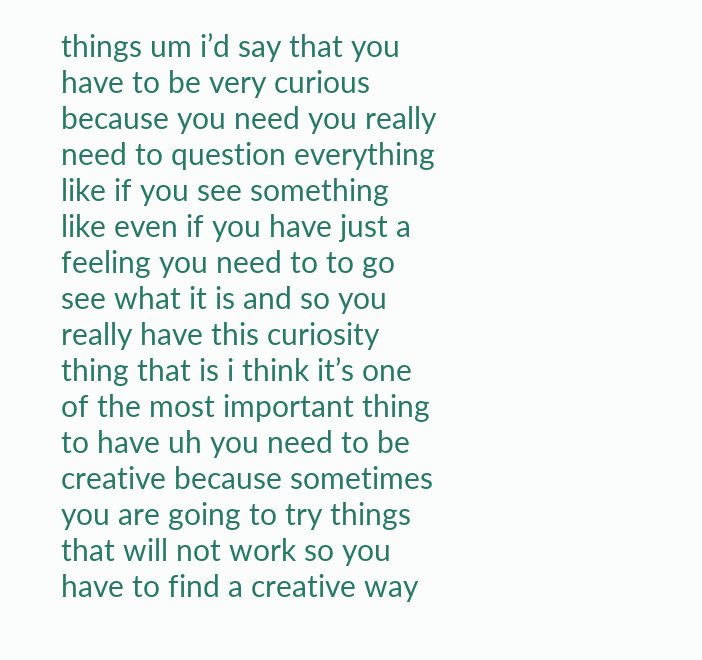things um i’d say that you have to be very curious because you need you really need to question everything like if you see something like even if you have just a feeling you need to to go see what it is and so you really have this curiosity thing that is i think it’s one of the most important thing to have uh you need to be creative because sometimes you are going to try things that will not work so you have to find a creative way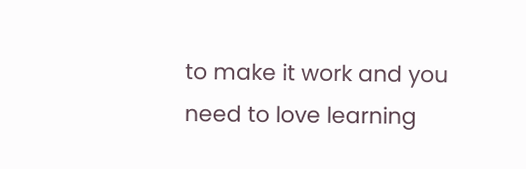to make it work and you need to love learning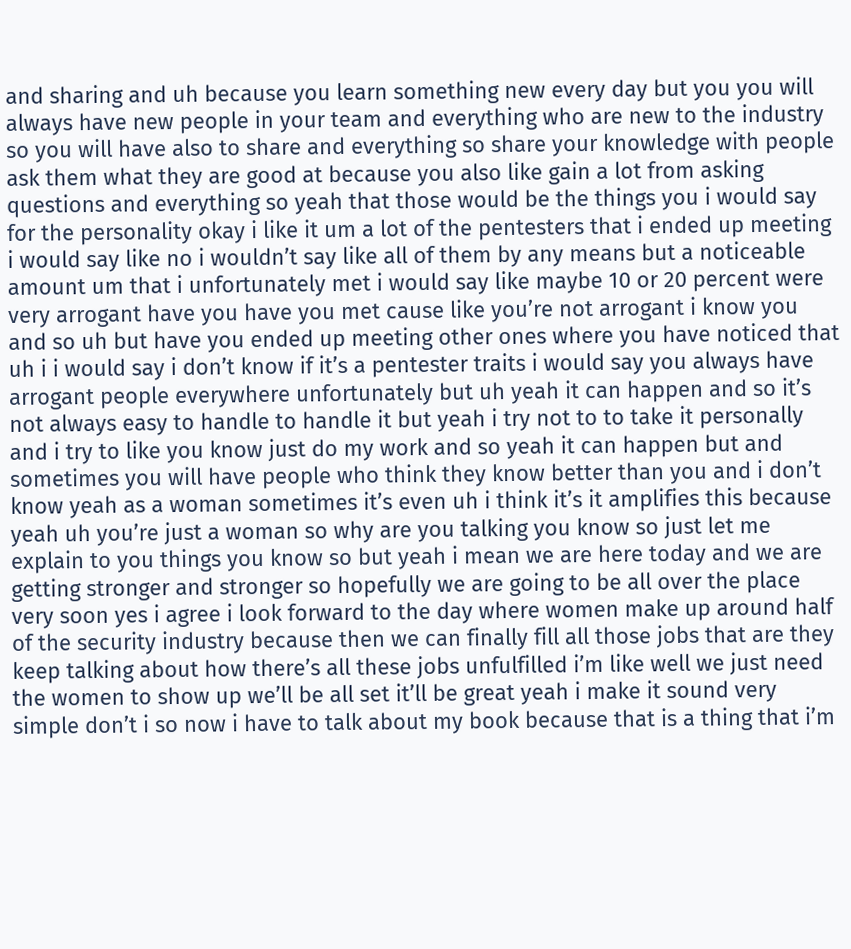and sharing and uh because you learn something new every day but you you will always have new people in your team and everything who are new to the industry so you will have also to share and everything so share your knowledge with people ask them what they are good at because you also like gain a lot from asking questions and everything so yeah that those would be the things you i would say for the personality okay i like it um a lot of the pentesters that i ended up meeting i would say like no i wouldn’t say like all of them by any means but a noticeable amount um that i unfortunately met i would say like maybe 10 or 20 percent were very arrogant have you have you met cause like you’re not arrogant i know you and so uh but have you ended up meeting other ones where you have noticed that uh i i would say i don’t know if it’s a pentester traits i would say you always have arrogant people everywhere unfortunately but uh yeah it can happen and so it’s not always easy to handle to handle it but yeah i try not to to take it personally and i try to like you know just do my work and so yeah it can happen but and sometimes you will have people who think they know better than you and i don’t know yeah as a woman sometimes it’s even uh i think it’s it amplifies this because yeah uh you’re just a woman so why are you talking you know so just let me explain to you things you know so but yeah i mean we are here today and we are getting stronger and stronger so hopefully we are going to be all over the place very soon yes i agree i look forward to the day where women make up around half of the security industry because then we can finally fill all those jobs that are they keep talking about how there’s all these jobs unfulfilled i’m like well we just need the women to show up we’ll be all set it’ll be great yeah i make it sound very simple don’t i so now i have to talk about my book because that is a thing that i’m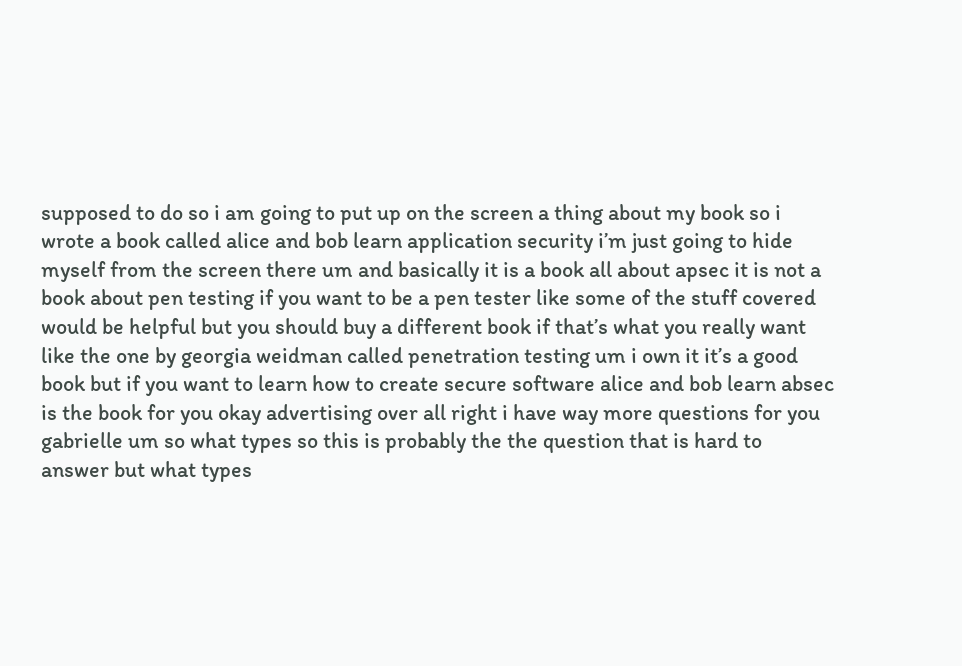supposed to do so i am going to put up on the screen a thing about my book so i wrote a book called alice and bob learn application security i’m just going to hide myself from the screen there um and basically it is a book all about apsec it is not a book about pen testing if you want to be a pen tester like some of the stuff covered would be helpful but you should buy a different book if that’s what you really want like the one by georgia weidman called penetration testing um i own it it’s a good book but if you want to learn how to create secure software alice and bob learn absec is the book for you okay advertising over all right i have way more questions for you gabrielle um so what types so this is probably the the question that is hard to answer but what types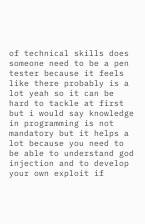of technical skills does someone need to be a pen tester because it feels like there probably is a lot yeah so it can be hard to tackle at first but i would say knowledge in programming is not mandatory but it helps a lot because you need to be able to understand god injection and to develop your own exploit if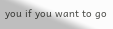you if you want to go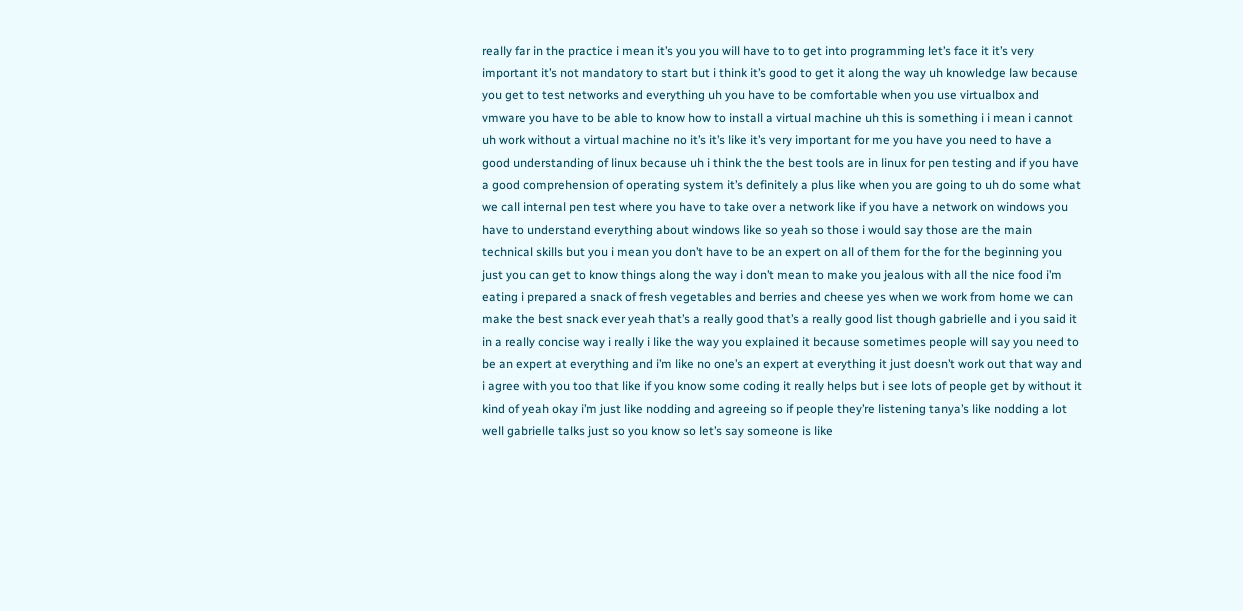really far in the practice i mean it’s you you will have to to get into programming let’s face it it’s very important it’s not mandatory to start but i think it’s good to get it along the way uh knowledge law because you get to test networks and everything uh you have to be comfortable when you use virtualbox and vmware you have to be able to know how to install a virtual machine uh this is something i i mean i cannot uh work without a virtual machine no it’s it’s like it’s very important for me you have you need to have a good understanding of linux because uh i think the the best tools are in linux for pen testing and if you have a good comprehension of operating system it’s definitely a plus like when you are going to uh do some what we call internal pen test where you have to take over a network like if you have a network on windows you have to understand everything about windows like so yeah so those i would say those are the main technical skills but you i mean you don’t have to be an expert on all of them for the for the beginning you just you can get to know things along the way i don’t mean to make you jealous with all the nice food i’m eating i prepared a snack of fresh vegetables and berries and cheese yes when we work from home we can make the best snack ever yeah that’s a really good that’s a really good list though gabrielle and i you said it in a really concise way i really i like the way you explained it because sometimes people will say you need to be an expert at everything and i’m like no one’s an expert at everything it just doesn’t work out that way and i agree with you too that like if you know some coding it really helps but i see lots of people get by without it kind of yeah okay i’m just like nodding and agreeing so if people they’re listening tanya’s like nodding a lot well gabrielle talks just so you know so let’s say someone is like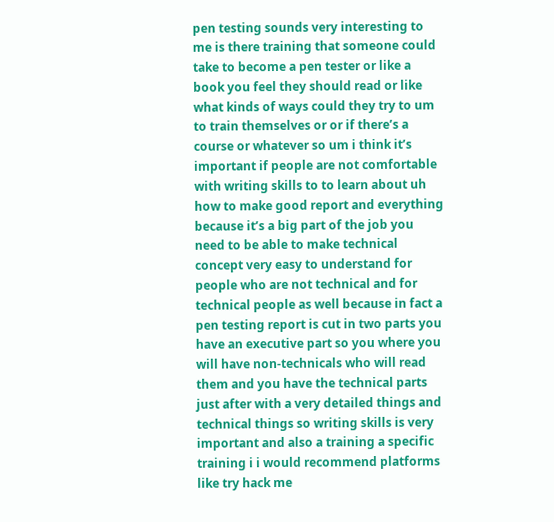pen testing sounds very interesting to me is there training that someone could take to become a pen tester or like a book you feel they should read or like what kinds of ways could they try to um to train themselves or or if there’s a course or whatever so um i think it’s important if people are not comfortable with writing skills to to learn about uh how to make good report and everything because it’s a big part of the job you need to be able to make technical concept very easy to understand for people who are not technical and for technical people as well because in fact a pen testing report is cut in two parts you have an executive part so you where you will have non-technicals who will read them and you have the technical parts just after with a very detailed things and technical things so writing skills is very important and also a training a specific training i i would recommend platforms like try hack me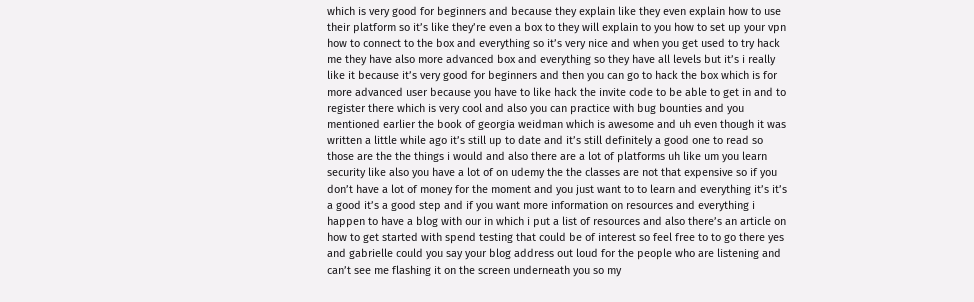which is very good for beginners and because they explain like they even explain how to use their platform so it’s like they’re even a box to they will explain to you how to set up your vpn how to connect to the box and everything so it’s very nice and when you get used to try hack me they have also more advanced box and everything so they have all levels but it’s i really like it because it’s very good for beginners and then you can go to hack the box which is for more advanced user because you have to like hack the invite code to be able to get in and to register there which is very cool and also you can practice with bug bounties and you mentioned earlier the book of georgia weidman which is awesome and uh even though it was written a little while ago it’s still up to date and it’s still definitely a good one to read so those are the the things i would and also there are a lot of platforms uh like um you learn security like also you have a lot of on udemy the the classes are not that expensive so if you don’t have a lot of money for the moment and you just want to to learn and everything it’s it’s a good it’s a good step and if you want more information on resources and everything i happen to have a blog with our in which i put a list of resources and also there’s an article on how to get started with spend testing that could be of interest so feel free to to go there yes and gabrielle could you say your blog address out loud for the people who are listening and can’t see me flashing it on the screen underneath you so my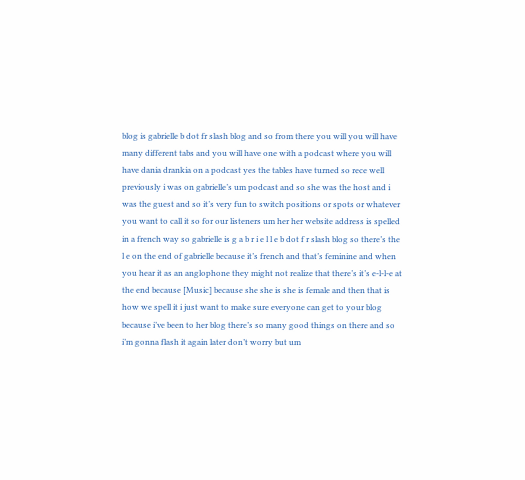blog is gabrielle b dot fr slash blog and so from there you will you will have many different tabs and you will have one with a podcast where you will have dania drankia on a podcast yes the tables have turned so rece well previously i was on gabrielle’s um podcast and so she was the host and i was the guest and so it’s very fun to switch positions or spots or whatever you want to call it so for our listeners um her her website address is spelled in a french way so gabrielle is g a b r i e l l e b dot f r slash blog so there’s the l e on the end of gabrielle because it’s french and that’s feminine and when you hear it as an anglophone they might not realize that there’s it’s e-l-l-e at the end because [Music] because she she is she is female and then that is how we spell it i just want to make sure everyone can get to your blog because i’ve been to her blog there’s so many good things on there and so i’m gonna flash it again later don’t worry but um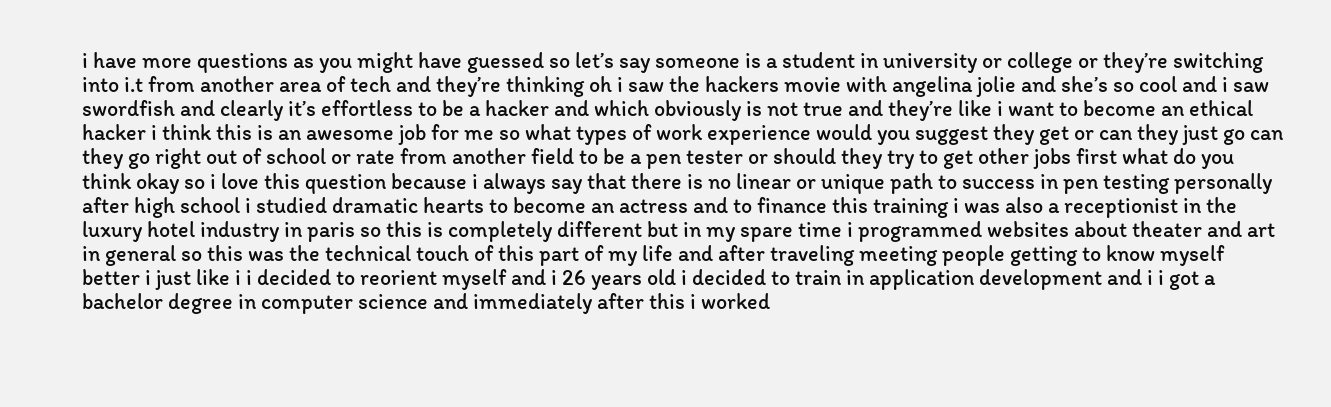i have more questions as you might have guessed so let’s say someone is a student in university or college or they’re switching into i.t from another area of tech and they’re thinking oh i saw the hackers movie with angelina jolie and she’s so cool and i saw swordfish and clearly it’s effortless to be a hacker and which obviously is not true and they’re like i want to become an ethical hacker i think this is an awesome job for me so what types of work experience would you suggest they get or can they just go can they go right out of school or rate from another field to be a pen tester or should they try to get other jobs first what do you think okay so i love this question because i always say that there is no linear or unique path to success in pen testing personally after high school i studied dramatic hearts to become an actress and to finance this training i was also a receptionist in the luxury hotel industry in paris so this is completely different but in my spare time i programmed websites about theater and art in general so this was the technical touch of this part of my life and after traveling meeting people getting to know myself better i just like i i decided to reorient myself and i 26 years old i decided to train in application development and i i got a bachelor degree in computer science and immediately after this i worked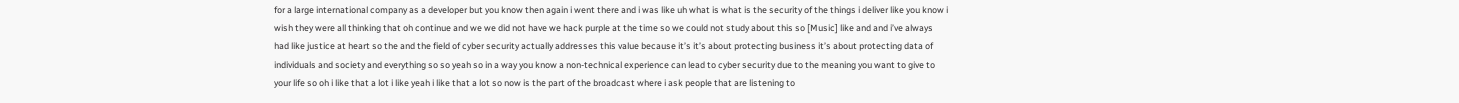for a large international company as a developer but you know then again i went there and i was like uh what is what is the security of the things i deliver like you know i wish they were all thinking that oh continue and we we did not have we hack purple at the time so we could not study about this so [Music] like and and i’ve always had like justice at heart so the and the field of cyber security actually addresses this value because it’s it’s about protecting business it’s about protecting data of individuals and society and everything so so yeah so in a way you know a non-technical experience can lead to cyber security due to the meaning you want to give to your life so oh i like that a lot i like yeah i like that a lot so now is the part of the broadcast where i ask people that are listening to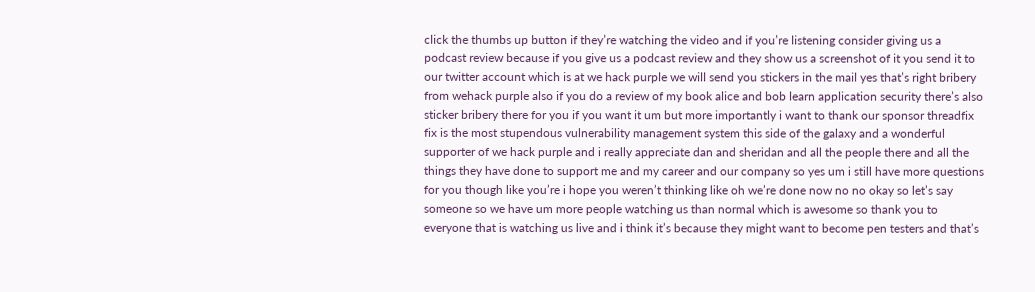click the thumbs up button if they’re watching the video and if you’re listening consider giving us a podcast review because if you give us a podcast review and they show us a screenshot of it you send it to our twitter account which is at we hack purple we will send you stickers in the mail yes that’s right bribery from wehack purple also if you do a review of my book alice and bob learn application security there’s also sticker bribery there for you if you want it um but more importantly i want to thank our sponsor threadfix fix is the most stupendous vulnerability management system this side of the galaxy and a wonderful supporter of we hack purple and i really appreciate dan and sheridan and all the people there and all the things they have done to support me and my career and our company so yes um i still have more questions for you though like you’re i hope you weren’t thinking like oh we’re done now no no okay so let’s say someone so we have um more people watching us than normal which is awesome so thank you to everyone that is watching us live and i think it’s because they might want to become pen testers and that’s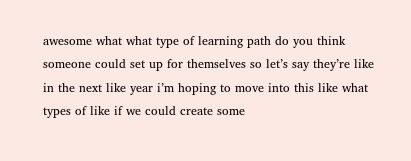awesome what what type of learning path do you think someone could set up for themselves so let’s say they’re like in the next like year i’m hoping to move into this like what types of like if we could create some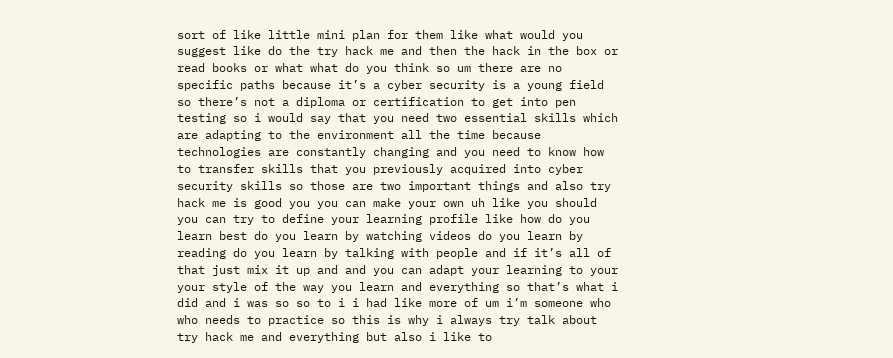sort of like little mini plan for them like what would you suggest like do the try hack me and then the hack in the box or read books or what what do you think so um there are no specific paths because it’s a cyber security is a young field so there’s not a diploma or certification to get into pen testing so i would say that you need two essential skills which are adapting to the environment all the time because technologies are constantly changing and you need to know how to transfer skills that you previously acquired into cyber security skills so those are two important things and also try hack me is good you you can make your own uh like you should you can try to define your learning profile like how do you learn best do you learn by watching videos do you learn by reading do you learn by talking with people and if it’s all of that just mix it up and and you can adapt your learning to your your style of the way you learn and everything so that’s what i did and i was so so to i i had like more of um i’m someone who who needs to practice so this is why i always try talk about try hack me and everything but also i like to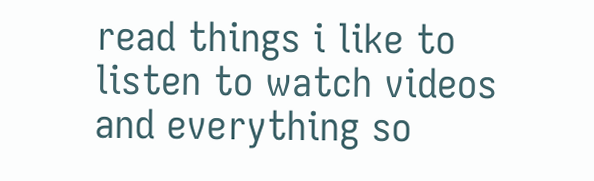read things i like to listen to watch videos and everything so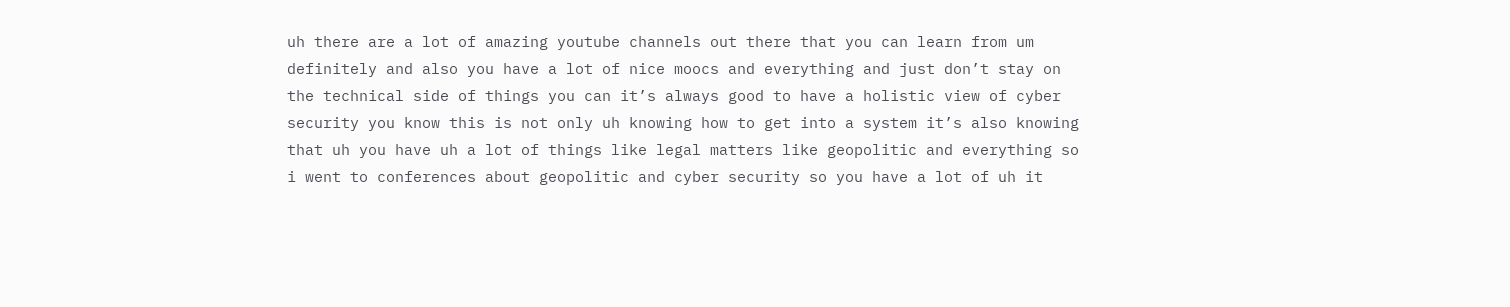uh there are a lot of amazing youtube channels out there that you can learn from um definitely and also you have a lot of nice moocs and everything and just don’t stay on the technical side of things you can it’s always good to have a holistic view of cyber security you know this is not only uh knowing how to get into a system it’s also knowing that uh you have uh a lot of things like legal matters like geopolitic and everything so i went to conferences about geopolitic and cyber security so you have a lot of uh it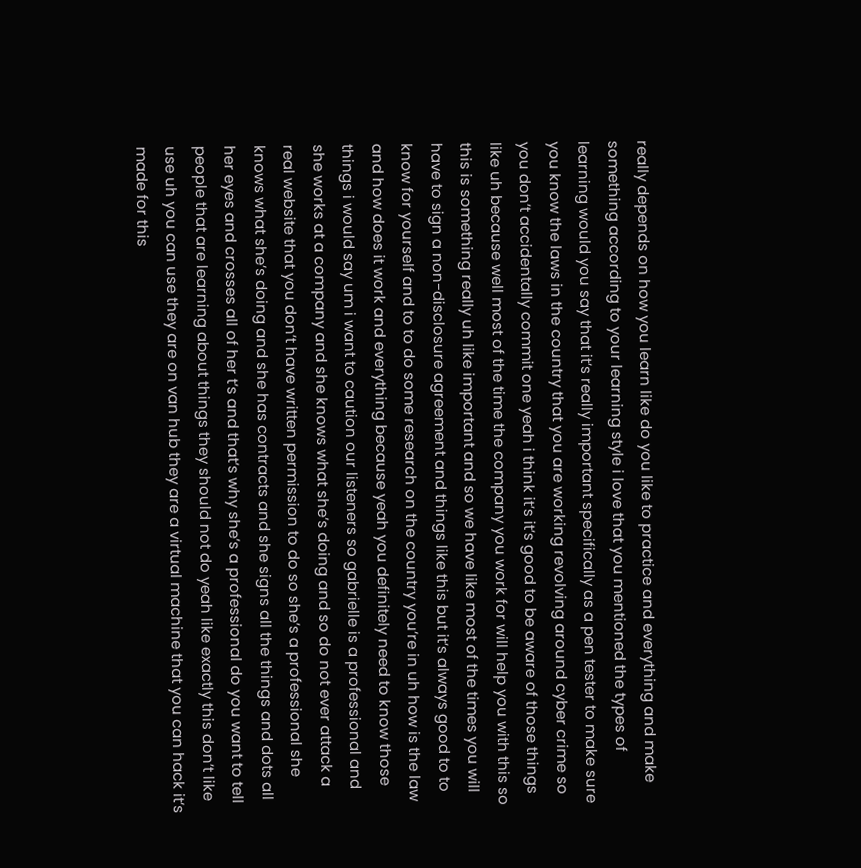really depends on how you learn like do you like to practice and everything and make something according to your learning style i love that you mentioned the types of learning would you say that it’s really important specifically as a pen tester to make sure you know the laws in the country that you are working revolving around cyber crime so you don’t accidentally commit one yeah i think it’s it’s good to be aware of those things like uh because well most of the time the company you work for will help you with this so this is something really uh like important and so we have like most of the times you will have to sign a non-disclosure agreement and things like this but it’s always good to to know for yourself and to to do some research on the country you’re in uh how is the law and how does it work and everything because yeah you definitely need to know those things i would say um i want to caution our listeners so gabrielle is a professional and she works at a company and she knows what she’s doing and so do not ever attack a real website that you don’t have written permission to do so she’s a professional she knows what she’s doing and she has contracts and she signs all the things and dots all her eyes and crosses all of her t’s and that’s why she’s a professional do you want to tell people that are learning about things they should not do yeah like exactly this don’t like use uh you can use they are on van hub they are a virtual machine that you can hack it’s made for this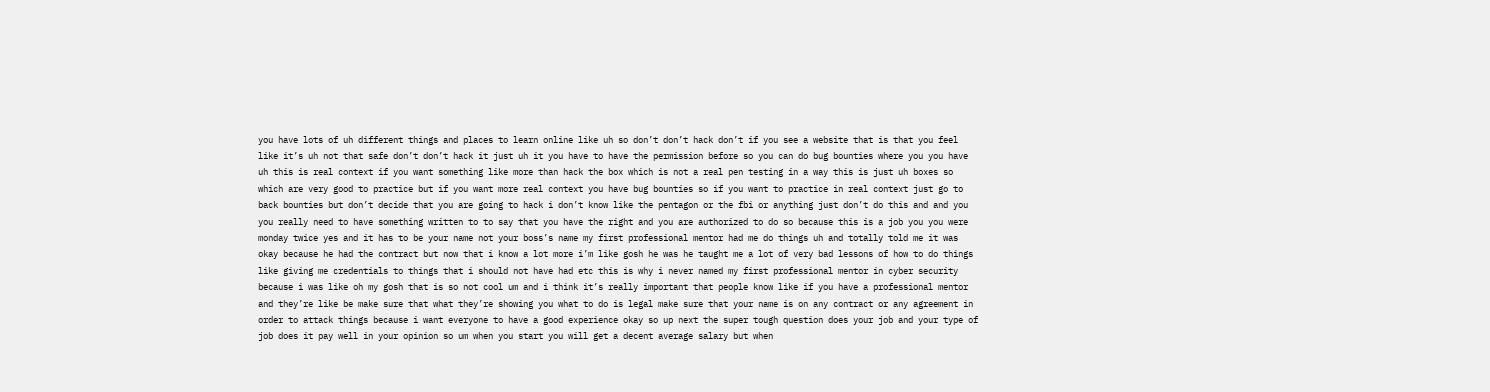you have lots of uh different things and places to learn online like uh so don’t don’t hack don’t if you see a website that is that you feel like it’s uh not that safe don’t don’t hack it just uh it you have to have the permission before so you can do bug bounties where you you have uh this is real context if you want something like more than hack the box which is not a real pen testing in a way this is just uh boxes so which are very good to practice but if you want more real context you have bug bounties so if you want to practice in real context just go to back bounties but don’t decide that you are going to hack i don’t know like the pentagon or the fbi or anything just don’t do this and and you you really need to have something written to to say that you have the right and you are authorized to do so because this is a job you you were monday twice yes and it has to be your name not your boss’s name my first professional mentor had me do things uh and totally told me it was okay because he had the contract but now that i know a lot more i’m like gosh he was he taught me a lot of very bad lessons of how to do things like giving me credentials to things that i should not have had etc this is why i never named my first professional mentor in cyber security because i was like oh my gosh that is so not cool um and i think it’s really important that people know like if you have a professional mentor and they’re like be make sure that what they’re showing you what to do is legal make sure that your name is on any contract or any agreement in order to attack things because i want everyone to have a good experience okay so up next the super tough question does your job and your type of job does it pay well in your opinion so um when you start you will get a decent average salary but when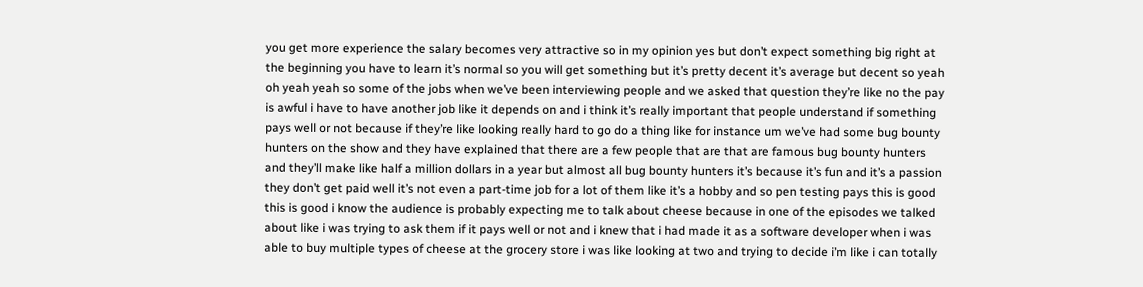you get more experience the salary becomes very attractive so in my opinion yes but don’t expect something big right at the beginning you have to learn it’s normal so you will get something but it’s pretty decent it’s average but decent so yeah oh yeah yeah so some of the jobs when we’ve been interviewing people and we asked that question they’re like no the pay is awful i have to have another job like it depends on and i think it’s really important that people understand if something pays well or not because if they’re like looking really hard to go do a thing like for instance um we’ve had some bug bounty hunters on the show and they have explained that there are a few people that are that are famous bug bounty hunters and they’ll make like half a million dollars in a year but almost all bug bounty hunters it’s because it’s fun and it’s a passion they don’t get paid well it’s not even a part-time job for a lot of them like it’s a hobby and so pen testing pays this is good this is good i know the audience is probably expecting me to talk about cheese because in one of the episodes we talked about like i was trying to ask them if it pays well or not and i knew that i had made it as a software developer when i was able to buy multiple types of cheese at the grocery store i was like looking at two and trying to decide i’m like i can totally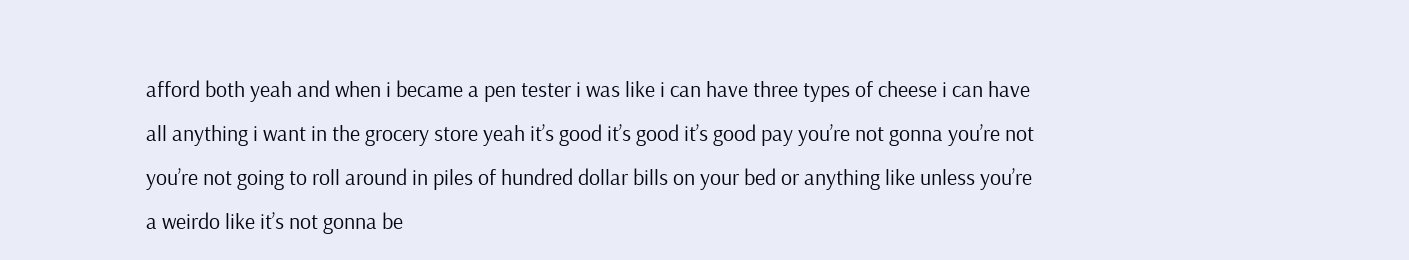afford both yeah and when i became a pen tester i was like i can have three types of cheese i can have all anything i want in the grocery store yeah it’s good it’s good it’s good pay you’re not gonna you’re not you’re not going to roll around in piles of hundred dollar bills on your bed or anything like unless you’re a weirdo like it’s not gonna be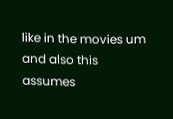like in the movies um and also this assumes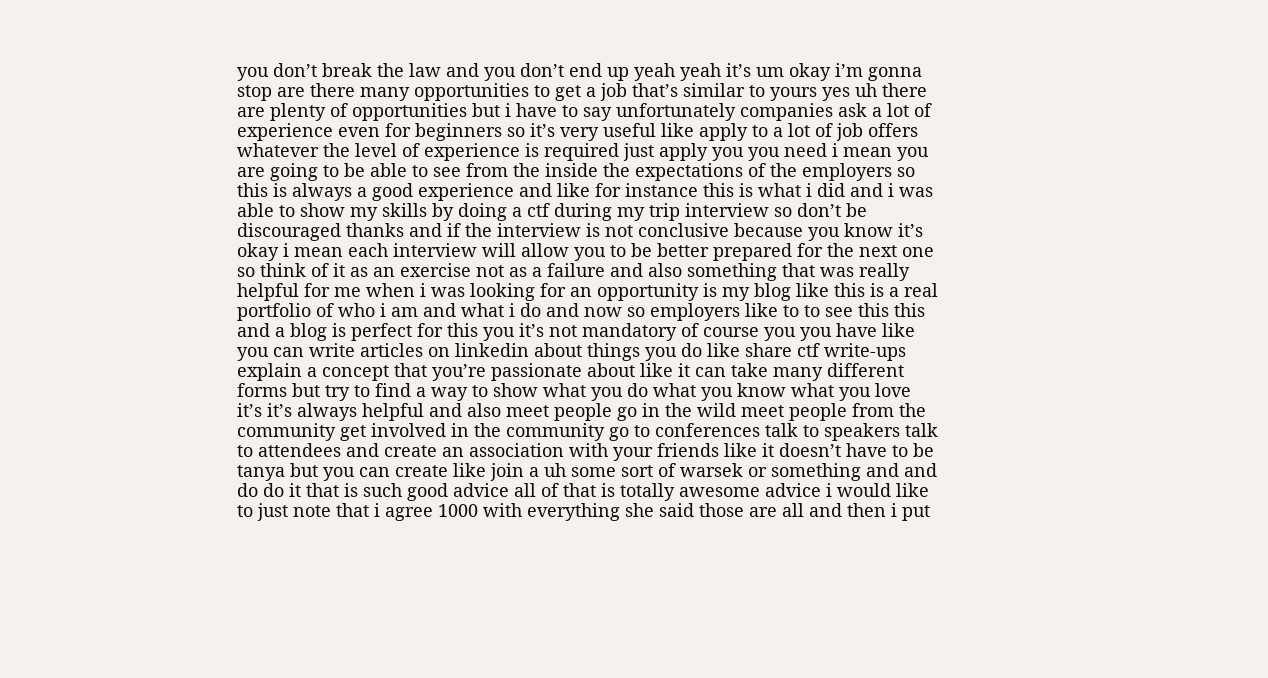you don’t break the law and you don’t end up yeah yeah it’s um okay i’m gonna stop are there many opportunities to get a job that’s similar to yours yes uh there are plenty of opportunities but i have to say unfortunately companies ask a lot of experience even for beginners so it’s very useful like apply to a lot of job offers whatever the level of experience is required just apply you you need i mean you are going to be able to see from the inside the expectations of the employers so this is always a good experience and like for instance this is what i did and i was able to show my skills by doing a ctf during my trip interview so don’t be discouraged thanks and if the interview is not conclusive because you know it’s okay i mean each interview will allow you to be better prepared for the next one so think of it as an exercise not as a failure and also something that was really helpful for me when i was looking for an opportunity is my blog like this is a real portfolio of who i am and what i do and now so employers like to to see this this and a blog is perfect for this you it’s not mandatory of course you you have like you can write articles on linkedin about things you do like share ctf write-ups explain a concept that you’re passionate about like it can take many different forms but try to find a way to show what you do what you know what you love it’s it’s always helpful and also meet people go in the wild meet people from the community get involved in the community go to conferences talk to speakers talk to attendees and create an association with your friends like it doesn’t have to be tanya but you can create like join a uh some sort of warsek or something and and do do it that is such good advice all of that is totally awesome advice i would like to just note that i agree 1000 with everything she said those are all and then i put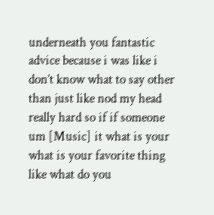underneath you fantastic advice because i was like i don’t know what to say other than just like nod my head really hard so if if someone um [Music] it what is your what is your favorite thing like what do you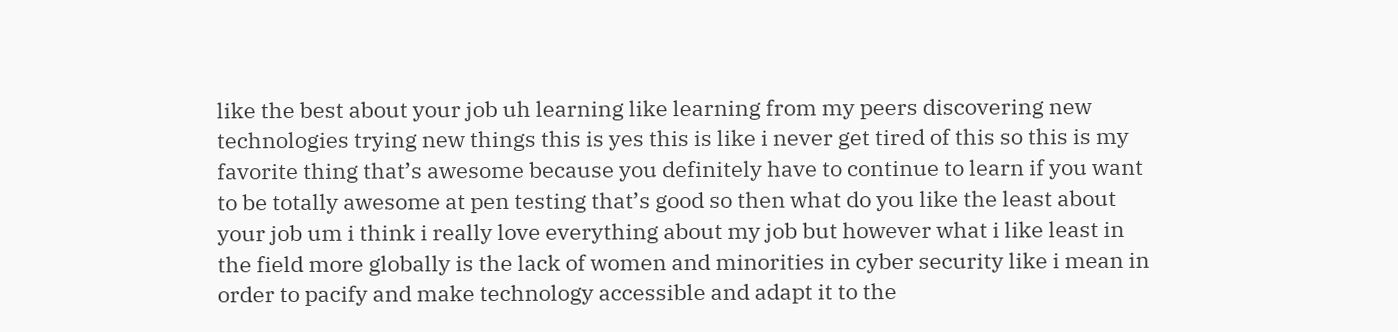like the best about your job uh learning like learning from my peers discovering new technologies trying new things this is yes this is like i never get tired of this so this is my favorite thing that’s awesome because you definitely have to continue to learn if you want to be totally awesome at pen testing that’s good so then what do you like the least about your job um i think i really love everything about my job but however what i like least in the field more globally is the lack of women and minorities in cyber security like i mean in order to pacify and make technology accessible and adapt it to the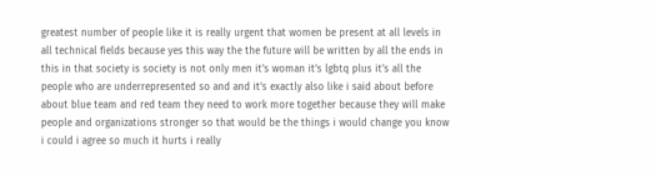greatest number of people like it is really urgent that women be present at all levels in all technical fields because yes this way the the future will be written by all the ends in this in that society is society is not only men it’s woman it’s lgbtq plus it’s all the people who are underrepresented so and and it’s exactly also like i said about before about blue team and red team they need to work more together because they will make people and organizations stronger so that would be the things i would change you know i could i agree so much it hurts i really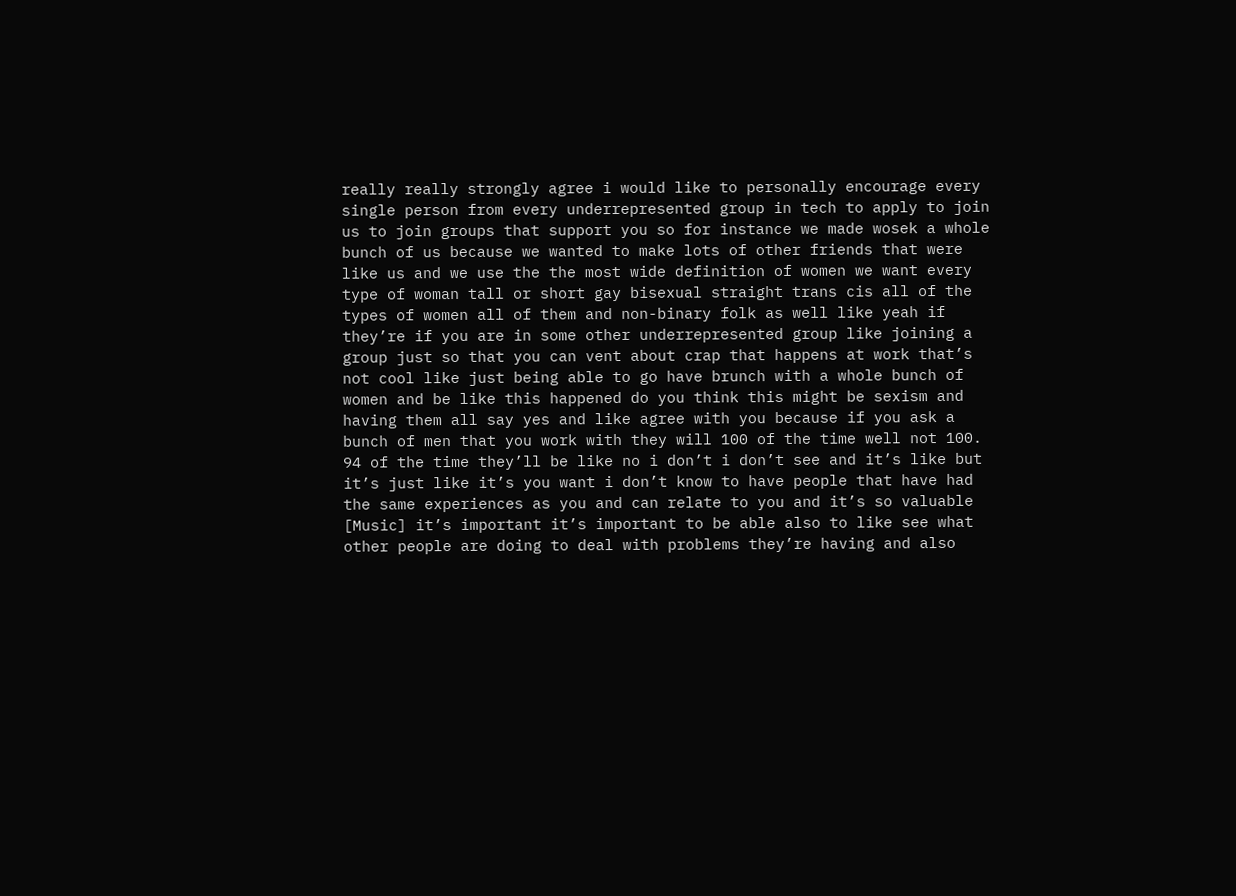really really strongly agree i would like to personally encourage every single person from every underrepresented group in tech to apply to join us to join groups that support you so for instance we made wosek a whole bunch of us because we wanted to make lots of other friends that were like us and we use the the most wide definition of women we want every type of woman tall or short gay bisexual straight trans cis all of the types of women all of them and non-binary folk as well like yeah if they’re if you are in some other underrepresented group like joining a group just so that you can vent about crap that happens at work that’s not cool like just being able to go have brunch with a whole bunch of women and be like this happened do you think this might be sexism and having them all say yes and like agree with you because if you ask a bunch of men that you work with they will 100 of the time well not 100. 94 of the time they’ll be like no i don’t i don’t see and it’s like but it’s just like it’s you want i don’t know to have people that have had the same experiences as you and can relate to you and it’s so valuable [Music] it’s important it’s important to be able also to like see what other people are doing to deal with problems they’re having and also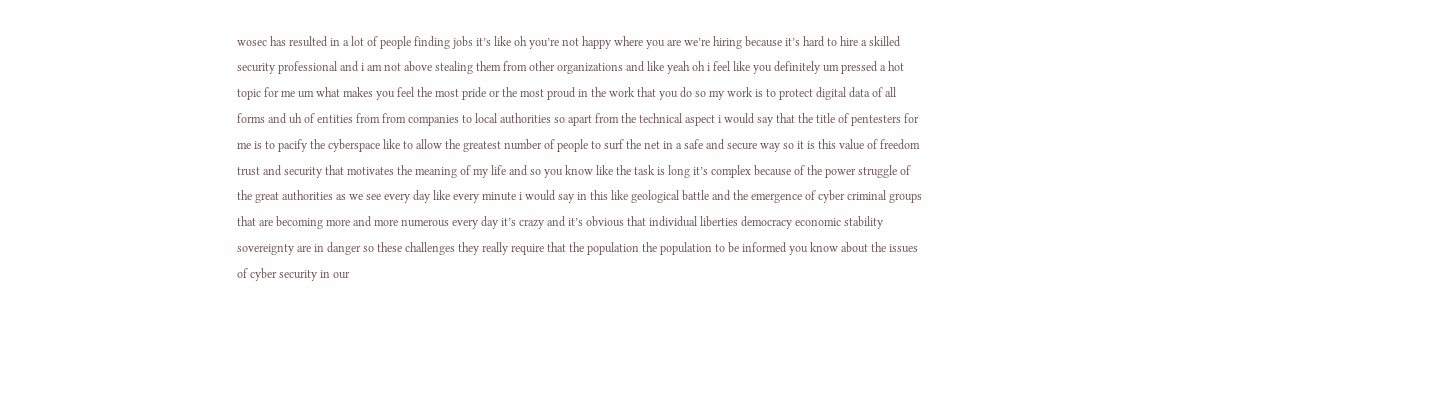wosec has resulted in a lot of people finding jobs it’s like oh you’re not happy where you are we’re hiring because it’s hard to hire a skilled security professional and i am not above stealing them from other organizations and like yeah oh i feel like you definitely um pressed a hot topic for me um what makes you feel the most pride or the most proud in the work that you do so my work is to protect digital data of all forms and uh of entities from from companies to local authorities so apart from the technical aspect i would say that the title of pentesters for me is to pacify the cyberspace like to allow the greatest number of people to surf the net in a safe and secure way so it is this value of freedom trust and security that motivates the meaning of my life and so you know like the task is long it’s complex because of the power struggle of the great authorities as we see every day like every minute i would say in this like geological battle and the emergence of cyber criminal groups that are becoming more and more numerous every day it’s crazy and it’s obvious that individual liberties democracy economic stability sovereignty are in danger so these challenges they really require that the population the population to be informed you know about the issues of cyber security in our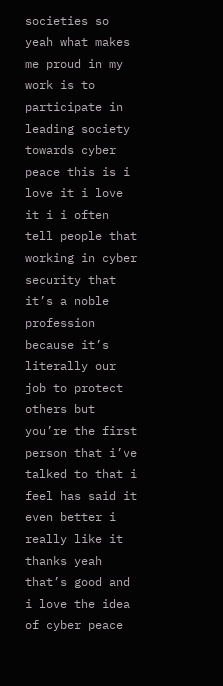societies so yeah what makes me proud in my work is to participate in leading society towards cyber peace this is i love it i love it i i often tell people that working in cyber security that it’s a noble profession because it’s literally our job to protect others but you’re the first person that i’ve talked to that i feel has said it even better i really like it thanks yeah that’s good and i love the idea of cyber peace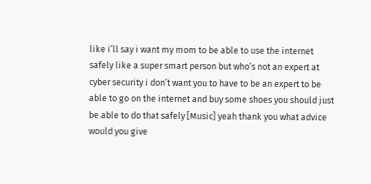like i’ll say i want my mom to be able to use the internet safely like a super smart person but who’s not an expert at cyber security i don’t want you to have to be an expert to be able to go on the internet and buy some shoes you should just be able to do that safely [Music] yeah thank you what advice would you give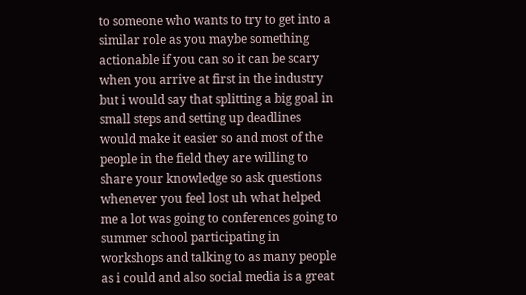to someone who wants to try to get into a similar role as you maybe something actionable if you can so it can be scary when you arrive at first in the industry but i would say that splitting a big goal in small steps and setting up deadlines would make it easier so and most of the people in the field they are willing to share your knowledge so ask questions whenever you feel lost uh what helped me a lot was going to conferences going to summer school participating in workshops and talking to as many people as i could and also social media is a great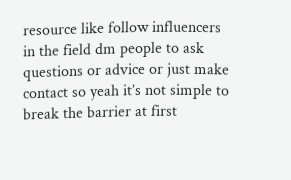resource like follow influencers in the field dm people to ask questions or advice or just make contact so yeah it’s not simple to break the barrier at first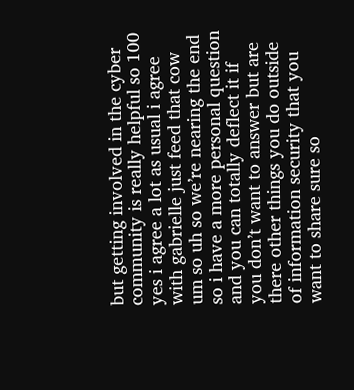but getting involved in the cyber community is really helpful so 100 yes i agree a lot as usual i agree with gabrielle just feed that cow um so uh so we’re nearing the end so i have a more personal question and you can totally deflect it if you don’t want to answer but are there other things you do outside of information security that you want to share sure so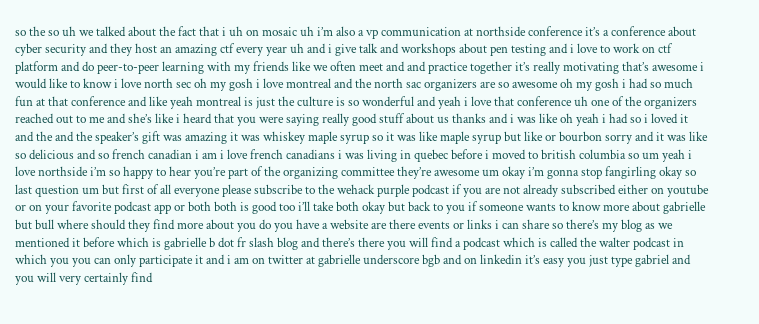so the so uh we talked about the fact that i uh on mosaic uh i’m also a vp communication at northside conference it’s a conference about cyber security and they host an amazing ctf every year uh and i give talk and workshops about pen testing and i love to work on ctf platform and do peer-to-peer learning with my friends like we often meet and and practice together it’s really motivating that’s awesome i would like to know i love north sec oh my gosh i love montreal and the north sac organizers are so awesome oh my gosh i had so much fun at that conference and like yeah montreal is just the culture is so wonderful and yeah i love that conference uh one of the organizers reached out to me and she’s like i heard that you were saying really good stuff about us thanks and i was like oh yeah i had so i loved it and the and the speaker’s gift was amazing it was whiskey maple syrup so it was like maple syrup but like or bourbon sorry and it was like so delicious and so french canadian i am i love french canadians i was living in quebec before i moved to british columbia so um yeah i love northside i’m so happy to hear you’re part of the organizing committee they’re awesome um okay i’m gonna stop fangirling okay so last question um but first of all everyone please subscribe to the wehack purple podcast if you are not already subscribed either on youtube or on your favorite podcast app or both both is good too i’ll take both okay but back to you if someone wants to know more about gabrielle but bull where should they find more about you do you have a website are there events or links i can share so there’s my blog as we mentioned it before which is gabrielle b dot fr slash blog and there’s there you will find a podcast which is called the walter podcast in which you you can only participate it and i am on twitter at gabrielle underscore bgb and on linkedin it’s easy you just type gabriel and you will very certainly find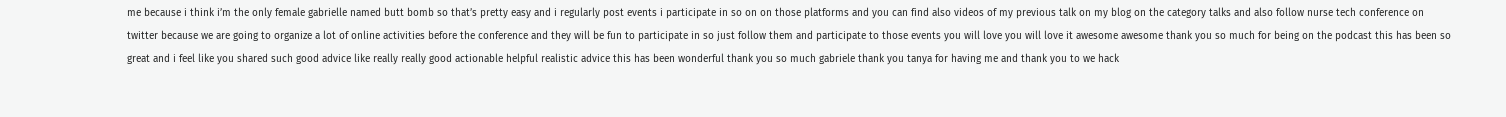me because i think i’m the only female gabrielle named butt bomb so that’s pretty easy and i regularly post events i participate in so on on those platforms and you can find also videos of my previous talk on my blog on the category talks and also follow nurse tech conference on twitter because we are going to organize a lot of online activities before the conference and they will be fun to participate in so just follow them and participate to those events you will love you will love it awesome awesome thank you so much for being on the podcast this has been so great and i feel like you shared such good advice like really really good actionable helpful realistic advice this has been wonderful thank you so much gabriele thank you tanya for having me and thank you to we hack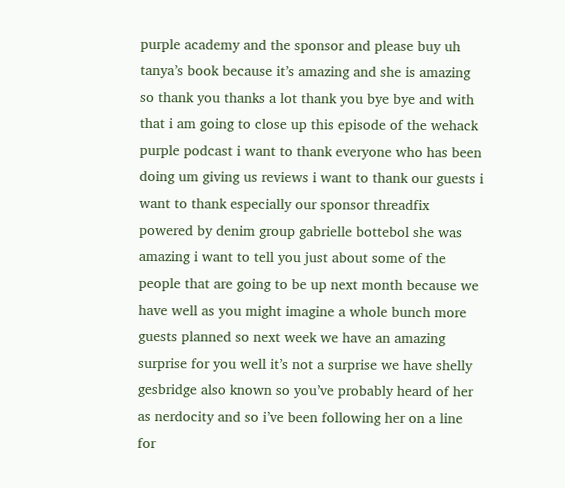purple academy and the sponsor and please buy uh tanya’s book because it’s amazing and she is amazing so thank you thanks a lot thank you bye bye and with that i am going to close up this episode of the wehack purple podcast i want to thank everyone who has been doing um giving us reviews i want to thank our guests i want to thank especially our sponsor threadfix powered by denim group gabrielle bottebol she was amazing i want to tell you just about some of the people that are going to be up next month because we have well as you might imagine a whole bunch more guests planned so next week we have an amazing surprise for you well it’s not a surprise we have shelly gesbridge also known so you’ve probably heard of her as nerdocity and so i’ve been following her on a line for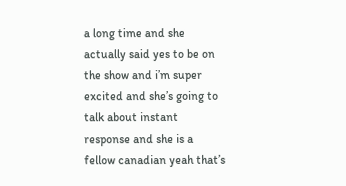a long time and she actually said yes to be on the show and i’m super excited and she’s going to talk about instant response and she is a fellow canadian yeah that’s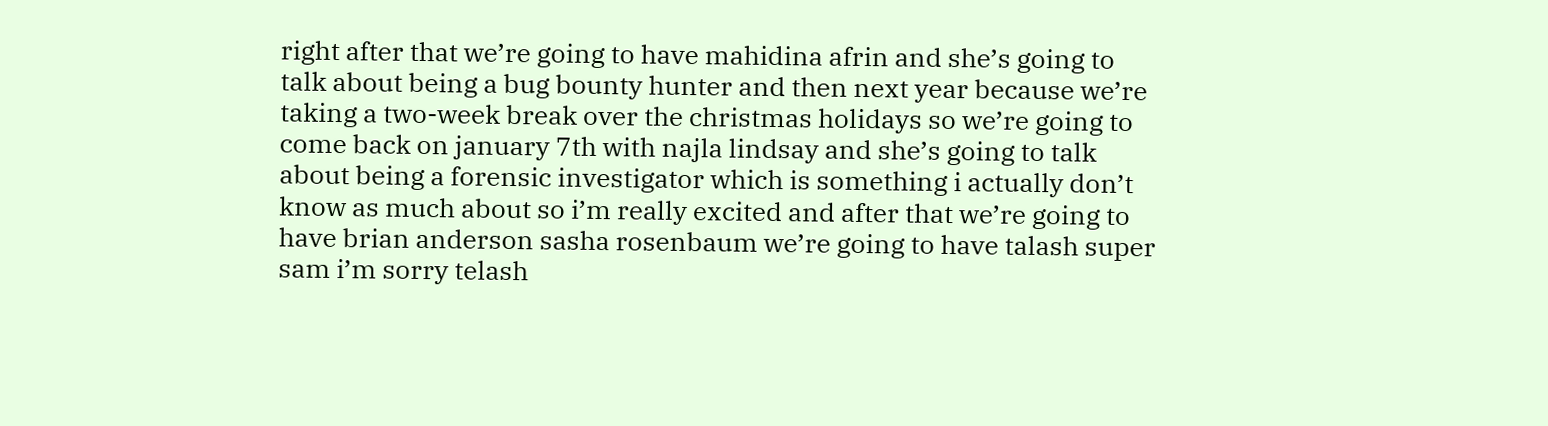right after that we’re going to have mahidina afrin and she’s going to talk about being a bug bounty hunter and then next year because we’re taking a two-week break over the christmas holidays so we’re going to come back on january 7th with najla lindsay and she’s going to talk about being a forensic investigator which is something i actually don’t know as much about so i’m really excited and after that we’re going to have brian anderson sasha rosenbaum we’re going to have talash super sam i’m sorry telash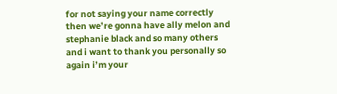for not saying your name correctly then we’re gonna have ally melon and stephanie black and so many others and i want to thank you personally so again i’m your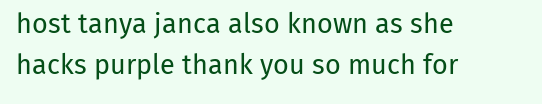host tanya janca also known as she hacks purple thank you so much for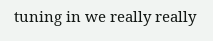tuning in we really really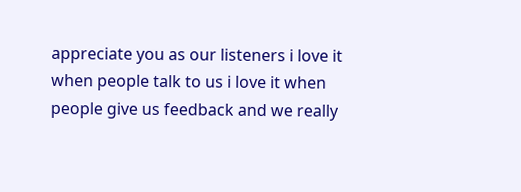appreciate you as our listeners i love it when people talk to us i love it when people give us feedback and we really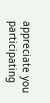appreciate you participating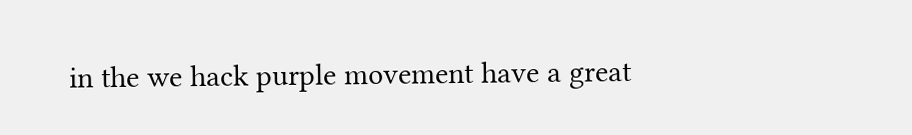in the we hack purple movement have a great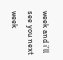week and i’ll see you next week